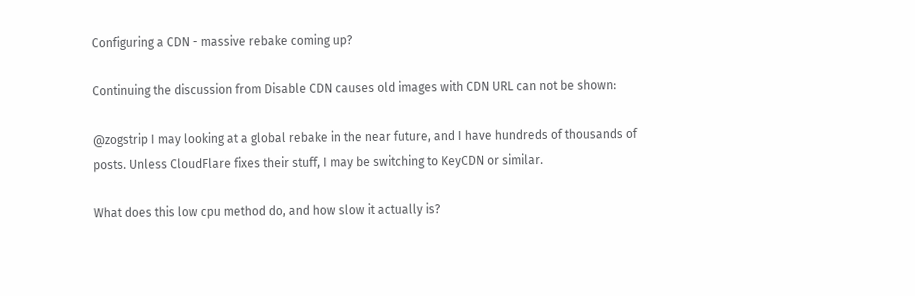Configuring a CDN - massive rebake coming up?

Continuing the discussion from Disable CDN causes old images with CDN URL can not be shown:

@zogstrip I may looking at a global rebake in the near future, and I have hundreds of thousands of posts. Unless CloudFlare fixes their stuff, I may be switching to KeyCDN or similar.

What does this low cpu method do, and how slow it actually is?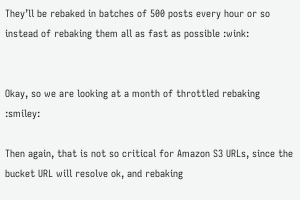They’ll be rebaked in batches of 500 posts every hour or so instead of rebaking them all as fast as possible :wink:


Okay, so we are looking at a month of throttled rebaking :smiley:

Then again, that is not so critical for Amazon S3 URLs, since the bucket URL will resolve ok, and rebaking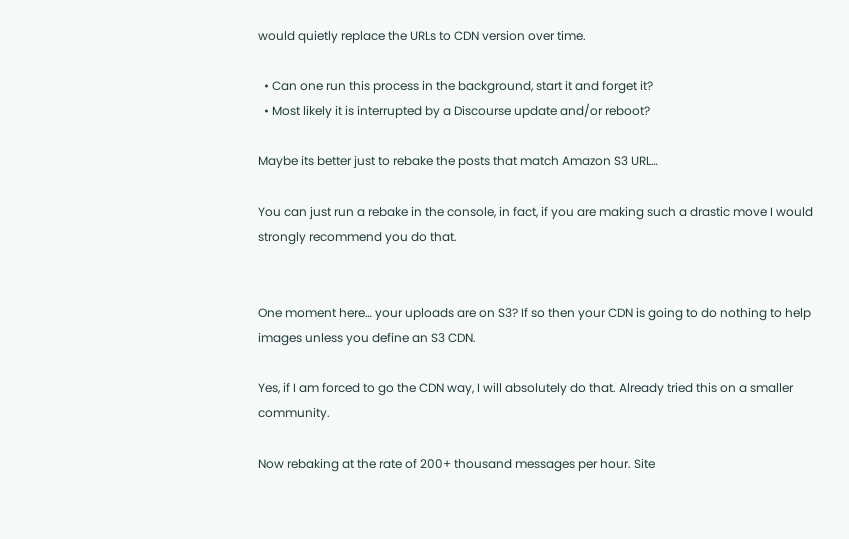would quietly replace the URLs to CDN version over time.

  • Can one run this process in the background, start it and forget it?
  • Most likely it is interrupted by a Discourse update and/or reboot?

Maybe its better just to rebake the posts that match Amazon S3 URL…

You can just run a rebake in the console, in fact, if you are making such a drastic move I would strongly recommend you do that.


One moment here… your uploads are on S3? If so then your CDN is going to do nothing to help images unless you define an S3 CDN.

Yes, if I am forced to go the CDN way, I will absolutely do that. Already tried this on a smaller community.

Now rebaking at the rate of 200+ thousand messages per hour. Site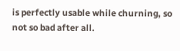is perfectly usable while churning, so not so bad after all.